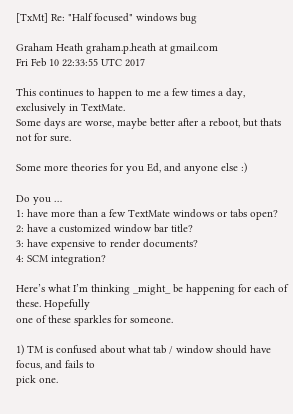[TxMt] Re: "Half focused" windows bug

Graham Heath graham.p.heath at gmail.com
Fri Feb 10 22:33:55 UTC 2017

This continues to happen to me a few times a day, exclusively in TextMate.
Some days are worse, maybe better after a reboot, but thats not for sure.

Some more theories for you Ed, and anyone else :)

Do you …
1: have more than a few TextMate windows or tabs open?
2: have a customized window bar title?
3: have expensive to render documents?
4: SCM integration?

Here’s what I’m thinking _might_ be happening for each of these. Hopefully
one of these sparkles for someone.

1) TM is confused about what tab / window should have focus, and fails to
pick one.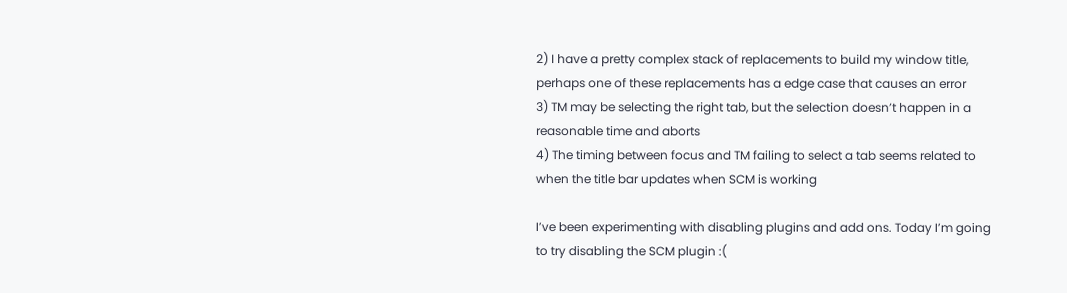2) I have a pretty complex stack of replacements to build my window title,
perhaps one of these replacements has a edge case that causes an error
3) TM may be selecting the right tab, but the selection doesn’t happen in a
reasonable time and aborts
4) The timing between focus and TM failing to select a tab seems related to
when the title bar updates when SCM is working

I’ve been experimenting with disabling plugins and add ons. Today I’m going
to try disabling the SCM plugin :(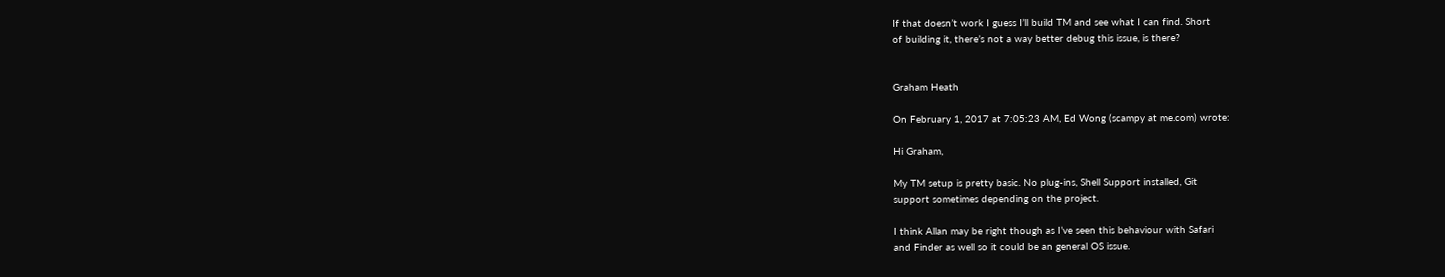If that doesn’t work I guess I’ll build TM and see what I can find. Short
of building it, there’s not a way better debug this issue, is there?


Graham Heath

On February 1, 2017 at 7:05:23 AM, Ed Wong (scampy at me.com) wrote:

Hi Graham,

My TM setup is pretty basic. No plug-ins, Shell Support installed, Git
support sometimes depending on the project.

I think Allan may be right though as I’ve seen this behaviour with Safari
and Finder as well so it could be an general OS issue.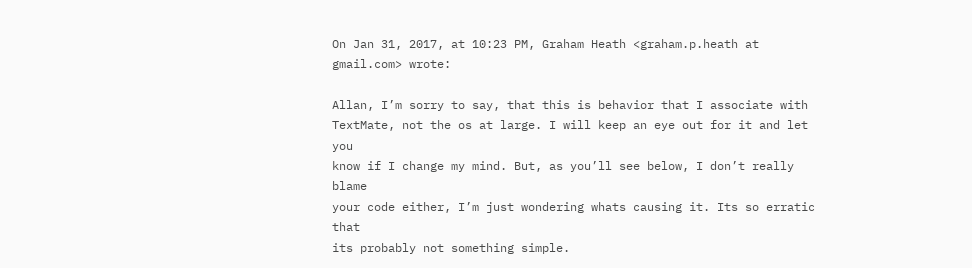On Jan 31, 2017, at 10:23 PM, Graham Heath <graham.p.heath at gmail.com> wrote:

Allan, I’m sorry to say, that this is behavior that I associate with
TextMate, not the os at large. I will keep an eye out for it and let you
know if I change my mind. But, as you’ll see below, I don’t really blame
your code either, I’m just wondering whats causing it. Its so erratic that
its probably not something simple.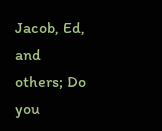Jacob, Ed, and others; Do you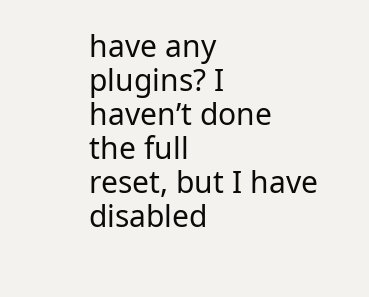have any plugins? I haven’t done the full
reset, but I have disabled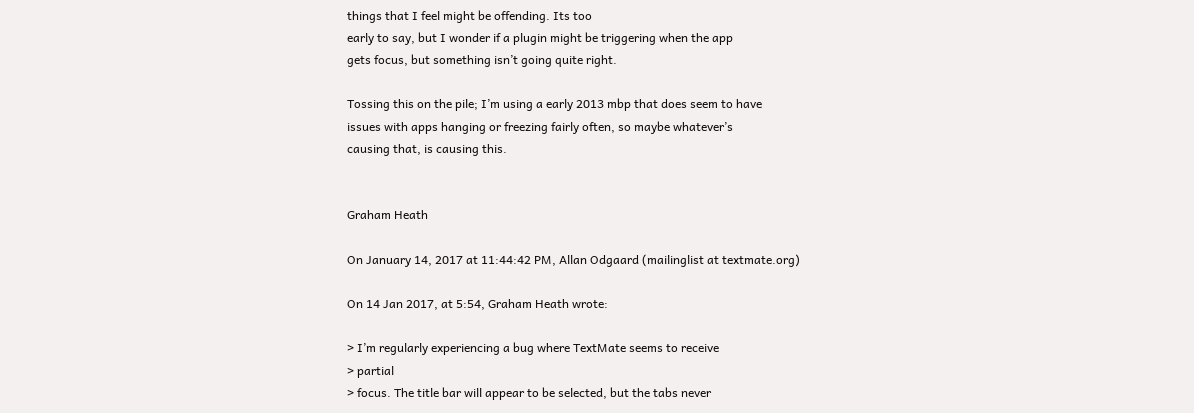things that I feel might be offending. Its too
early to say, but I wonder if a plugin might be triggering when the app
gets focus, but something isn’t going quite right.

Tossing this on the pile; I’m using a early 2013 mbp that does seem to have
issues with apps hanging or freezing fairly often, so maybe whatever’s
causing that, is causing this.


Graham Heath

On January 14, 2017 at 11:44:42 PM, Allan Odgaard (mailinglist at textmate.org)

On 14 Jan 2017, at 5:54, Graham Heath wrote:

> I’m regularly experiencing a bug where TextMate seems to receive
> partial
> focus. The title bar will appear to be selected, but the tabs never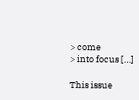> come
> into focus […]

This issue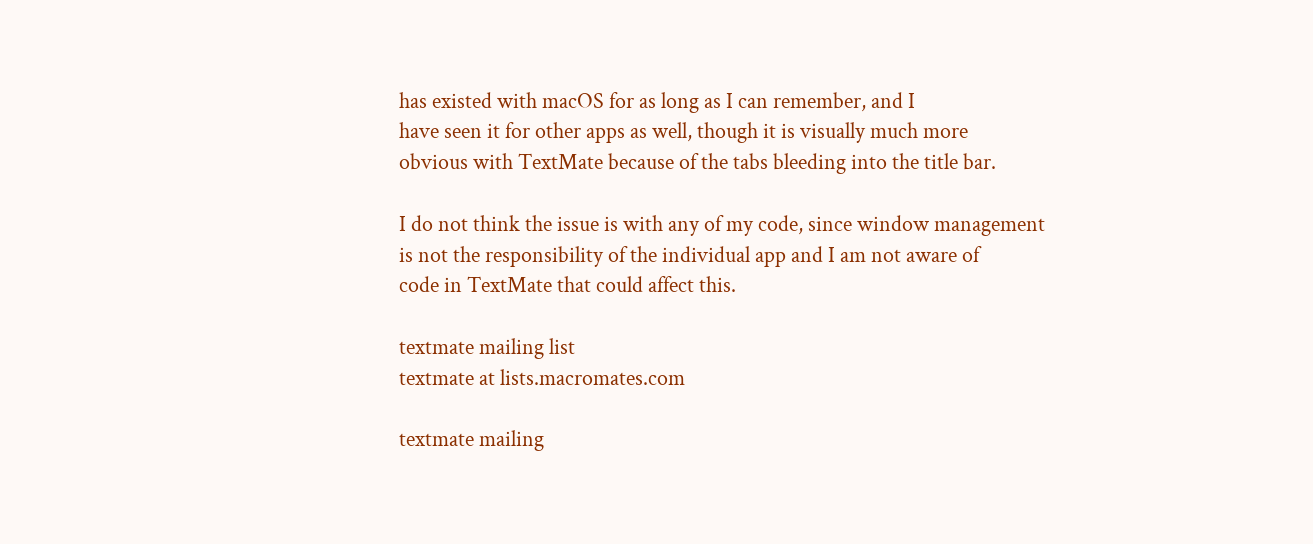has existed with macOS for as long as I can remember, and I
have seen it for other apps as well, though it is visually much more
obvious with TextMate because of the tabs bleeding into the title bar.

I do not think the issue is with any of my code, since window management
is not the responsibility of the individual app and I am not aware of
code in TextMate that could affect this.

textmate mailing list
textmate at lists.macromates.com

textmate mailing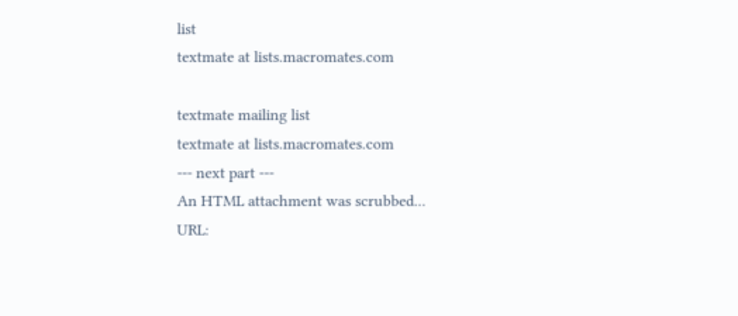list
textmate at lists.macromates.com

textmate mailing list
textmate at lists.macromates.com
--- next part ---
An HTML attachment was scrubbed...
URL: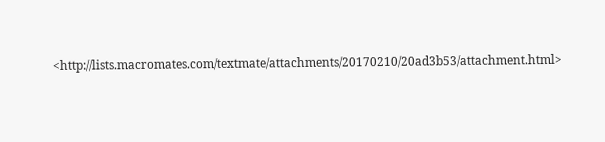<http://lists.macromates.com/textmate/attachments/20170210/20ad3b53/attachment.html>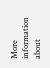More information about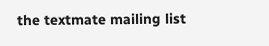the textmate mailing list